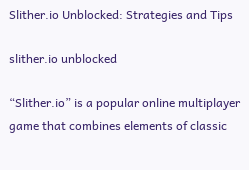Slither.io Unblocked: Strategies and Tips

slither.io unblocked

“Slither.io” is a popular online multiplayer game that combines elements of classic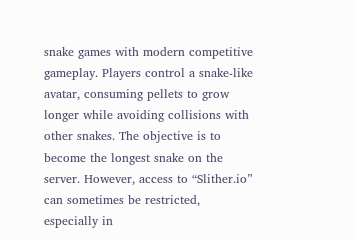snake games with modern competitive gameplay. Players control a snake-like avatar, consuming pellets to grow longer while avoiding collisions with other snakes. The objective is to become the longest snake on the server. However, access to “Slither.io” can sometimes be restricted, especially in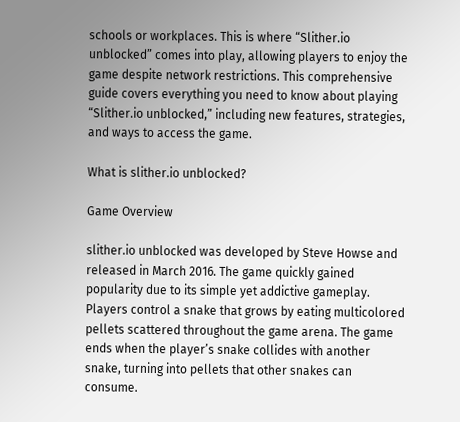schools or workplaces. This is where “Slither.io unblocked” comes into play, allowing players to enjoy the game despite network restrictions. This comprehensive guide covers everything you need to know about playing “Slither.io unblocked,” including new features, strategies, and ways to access the game.

What is slither.io unblocked?

Game Overview

slither.io unblocked was developed by Steve Howse and released in March 2016. The game quickly gained popularity due to its simple yet addictive gameplay. Players control a snake that grows by eating multicolored pellets scattered throughout the game arena. The game ends when the player’s snake collides with another snake, turning into pellets that other snakes can consume.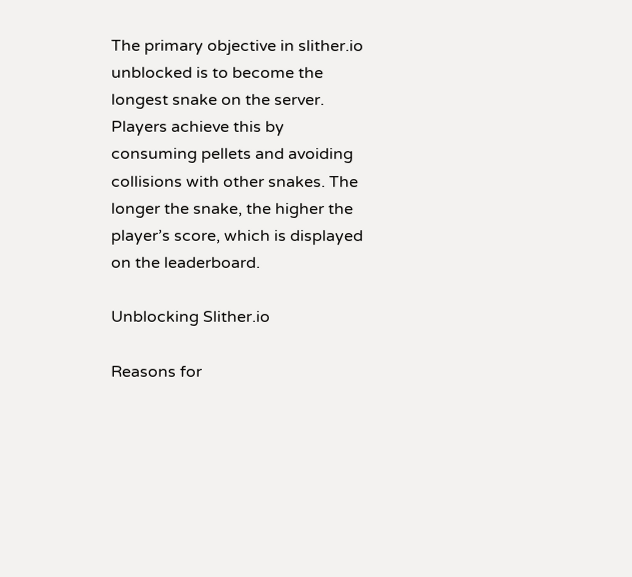The primary objective in slither.io unblocked is to become the longest snake on the server. Players achieve this by consuming pellets and avoiding collisions with other snakes. The longer the snake, the higher the player’s score, which is displayed on the leaderboard.

Unblocking Slither.io

Reasons for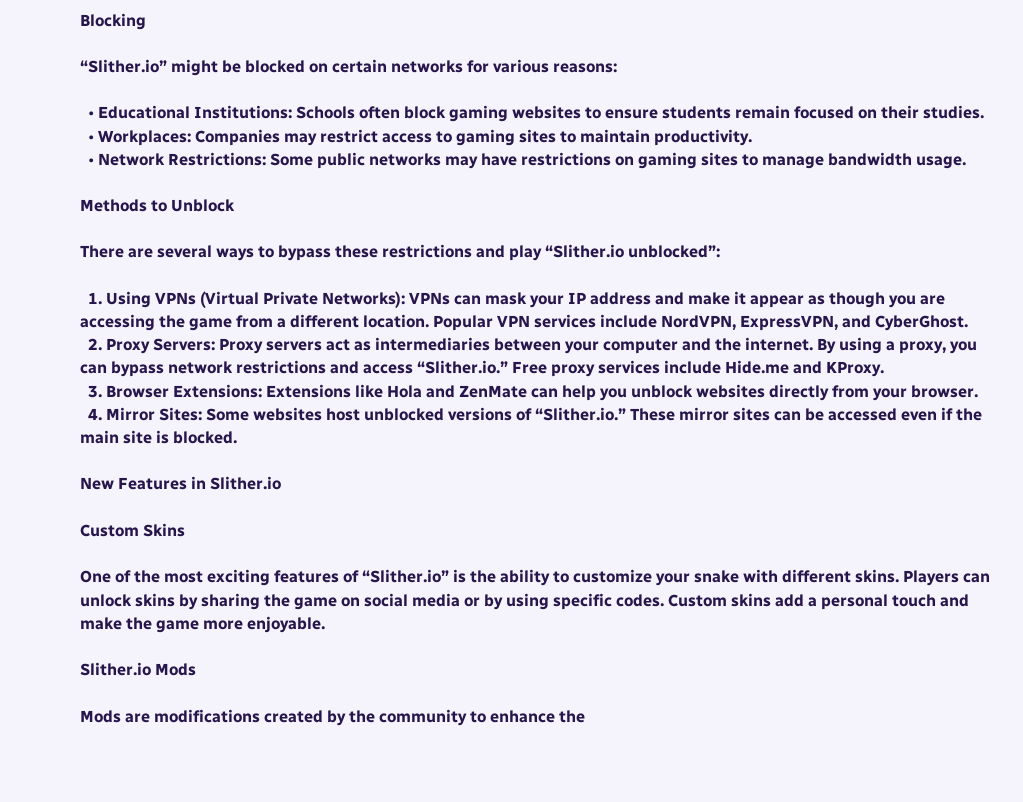Blocking

“Slither.io” might be blocked on certain networks for various reasons:

  • Educational Institutions: Schools often block gaming websites to ensure students remain focused on their studies.
  • Workplaces: Companies may restrict access to gaming sites to maintain productivity.
  • Network Restrictions: Some public networks may have restrictions on gaming sites to manage bandwidth usage.

Methods to Unblock

There are several ways to bypass these restrictions and play “Slither.io unblocked”:

  1. Using VPNs (Virtual Private Networks): VPNs can mask your IP address and make it appear as though you are accessing the game from a different location. Popular VPN services include NordVPN, ExpressVPN, and CyberGhost.
  2. Proxy Servers: Proxy servers act as intermediaries between your computer and the internet. By using a proxy, you can bypass network restrictions and access “Slither.io.” Free proxy services include Hide.me and KProxy.
  3. Browser Extensions: Extensions like Hola and ZenMate can help you unblock websites directly from your browser.
  4. Mirror Sites: Some websites host unblocked versions of “Slither.io.” These mirror sites can be accessed even if the main site is blocked.

New Features in Slither.io

Custom Skins

One of the most exciting features of “Slither.io” is the ability to customize your snake with different skins. Players can unlock skins by sharing the game on social media or by using specific codes. Custom skins add a personal touch and make the game more enjoyable.

Slither.io Mods

Mods are modifications created by the community to enhance the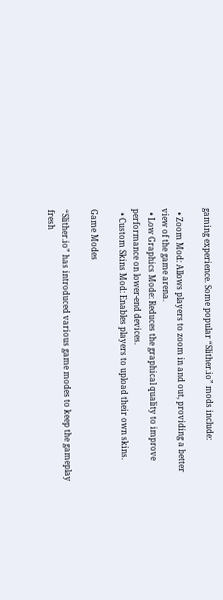gaming experience. Some popular “Slither.io” mods include:

  • Zoom Mod: Allows players to zoom in and out, providing a better view of the game arena.
  • Low Graphics Mode: Reduces the graphical quality to improve performance on lower-end devices.
  • Custom Skins Mod: Enables players to upload their own skins.

Game Modes

“Slither.io” has introduced various game modes to keep the gameplay fresh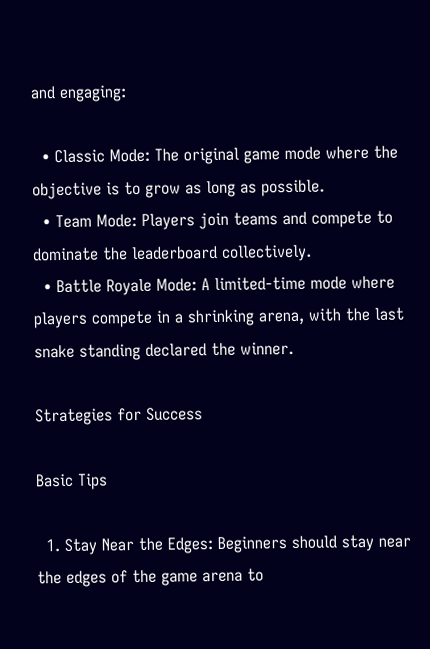and engaging:

  • Classic Mode: The original game mode where the objective is to grow as long as possible.
  • Team Mode: Players join teams and compete to dominate the leaderboard collectively.
  • Battle Royale Mode: A limited-time mode where players compete in a shrinking arena, with the last snake standing declared the winner.

Strategies for Success

Basic Tips

  1. Stay Near the Edges: Beginners should stay near the edges of the game arena to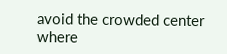avoid the crowded center where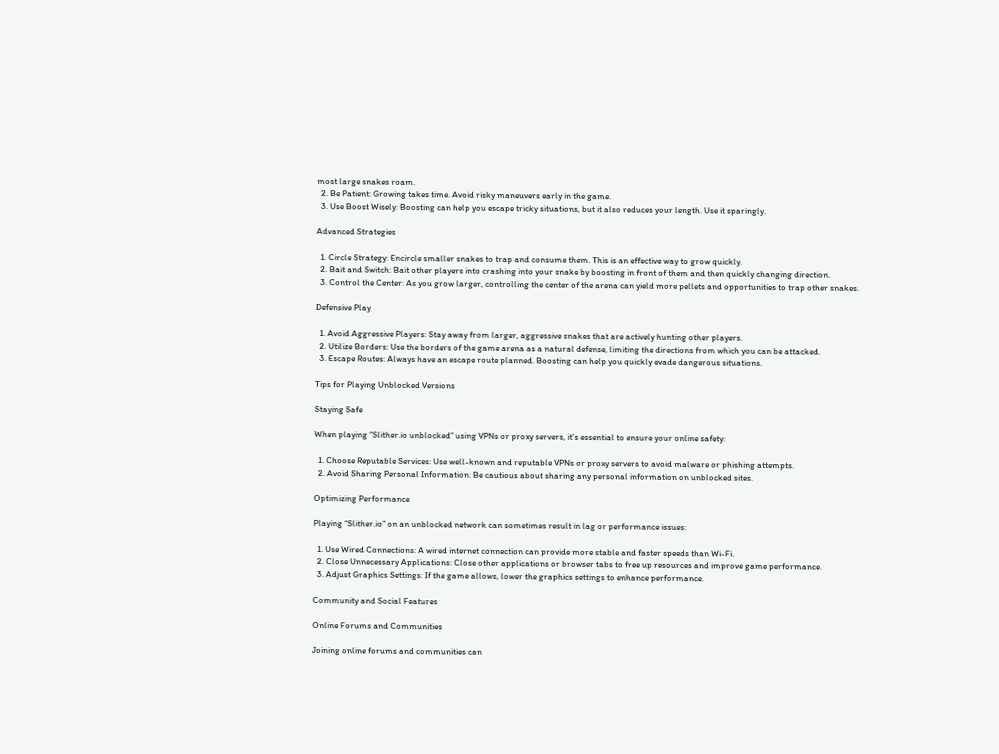most large snakes roam.
  2. Be Patient: Growing takes time. Avoid risky maneuvers early in the game.
  3. Use Boost Wisely: Boosting can help you escape tricky situations, but it also reduces your length. Use it sparingly.

Advanced Strategies

  1. Circle Strategy: Encircle smaller snakes to trap and consume them. This is an effective way to grow quickly.
  2. Bait and Switch: Bait other players into crashing into your snake by boosting in front of them and then quickly changing direction.
  3. Control the Center: As you grow larger, controlling the center of the arena can yield more pellets and opportunities to trap other snakes.

Defensive Play

  1. Avoid Aggressive Players: Stay away from larger, aggressive snakes that are actively hunting other players.
  2. Utilize Borders: Use the borders of the game arena as a natural defense, limiting the directions from which you can be attacked.
  3. Escape Routes: Always have an escape route planned. Boosting can help you quickly evade dangerous situations.

Tips for Playing Unblocked Versions

Staying Safe

When playing “Slither.io unblocked” using VPNs or proxy servers, it’s essential to ensure your online safety:

  1. Choose Reputable Services: Use well-known and reputable VPNs or proxy servers to avoid malware or phishing attempts.
  2. Avoid Sharing Personal Information: Be cautious about sharing any personal information on unblocked sites.

Optimizing Performance

Playing “Slither.io” on an unblocked network can sometimes result in lag or performance issues:

  1. Use Wired Connections: A wired internet connection can provide more stable and faster speeds than Wi-Fi.
  2. Close Unnecessary Applications: Close other applications or browser tabs to free up resources and improve game performance.
  3. Adjust Graphics Settings: If the game allows, lower the graphics settings to enhance performance.

Community and Social Features

Online Forums and Communities

Joining online forums and communities can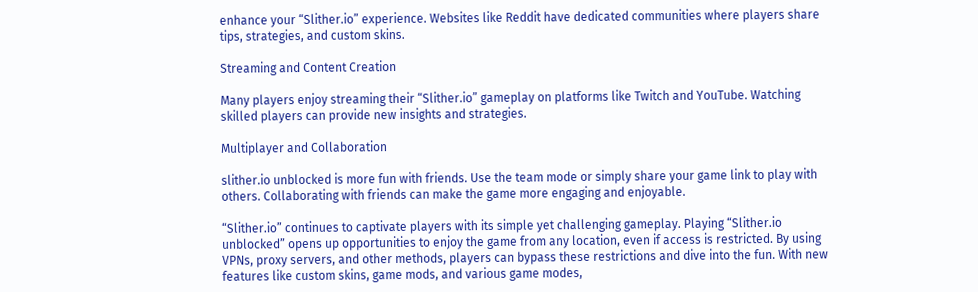enhance your “Slither.io” experience. Websites like Reddit have dedicated communities where players share tips, strategies, and custom skins.

Streaming and Content Creation

Many players enjoy streaming their “Slither.io” gameplay on platforms like Twitch and YouTube. Watching skilled players can provide new insights and strategies.

Multiplayer and Collaboration

slither.io unblocked is more fun with friends. Use the team mode or simply share your game link to play with others. Collaborating with friends can make the game more engaging and enjoyable.

“Slither.io” continues to captivate players with its simple yet challenging gameplay. Playing “Slither.io unblocked” opens up opportunities to enjoy the game from any location, even if access is restricted. By using VPNs, proxy servers, and other methods, players can bypass these restrictions and dive into the fun. With new features like custom skins, game mods, and various game modes,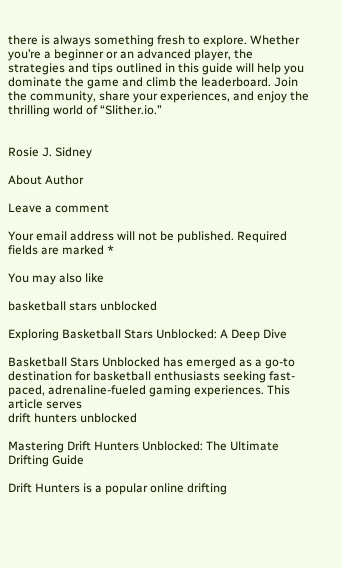there is always something fresh to explore. Whether you’re a beginner or an advanced player, the strategies and tips outlined in this guide will help you dominate the game and climb the leaderboard. Join the community, share your experiences, and enjoy the thrilling world of “Slither.io.”


Rosie J. Sidney

About Author

Leave a comment

Your email address will not be published. Required fields are marked *

You may also like

basketball stars unblocked

Exploring Basketball Stars Unblocked: A Deep Dive

Basketball Stars Unblocked has emerged as a go-to destination for basketball enthusiasts seeking fast-paced, adrenaline-fueled gaming experiences. This article serves
drift hunters unblocked

Mastering Drift Hunters Unblocked: The Ultimate Drifting Guide

Drift Hunters is a popular online drifting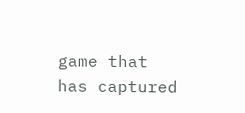game that has captured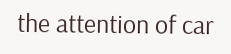the attention of car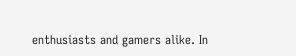enthusiasts and gamers alike. In